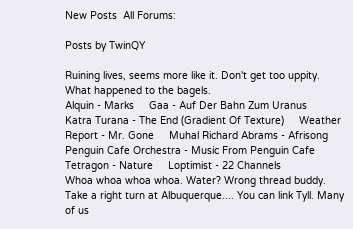New Posts  All Forums:

Posts by TwinQY

Ruining lives, seems more like it. Don't get too uppity. What happened to the bagels.
Alquin - Marks     Gaa - Auf Der Bahn Zum Uranus     Katra Turana - The End (Gradient Of Texture)     Weather Report - Mr. Gone     Muhal Richard Abrams - Afrisong     Penguin Cafe Orchestra - Music From Penguin Cafe     Tetragon - Nature     Loptimist - 22 Channels
Whoa whoa whoa whoa. Water? Wrong thread buddy. Take a right turn at Albuquerque.... You can link Tyll. Many of us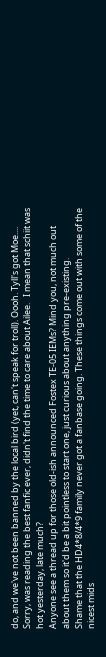do, and we've not been banned by the local bird (yet, can't speak for troll). Oooh. Tyll's got Moe....
Sorry, was reading the best fanfic ever, didn't find the time to care about Ailee.   I mean that schiit was hot yesterday, late much?
Anyone see a thread up for those old-ish announced Fostex TE-05 IEMs? Mind you, not much out about them so it'd be a bit pointless to start one, just curious about anything pre-existing.
Shame that the HD4*8/4*9 family never got a fanbase going. These things come out with some of the nicest mids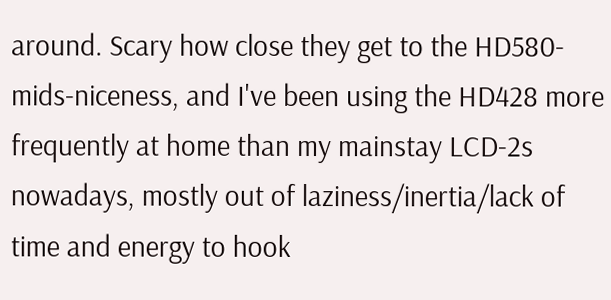around. Scary how close they get to the HD580-mids-niceness, and I've been using the HD428 more frequently at home than my mainstay LCD-2s nowadays, mostly out of laziness/inertia/lack of time and energy to hook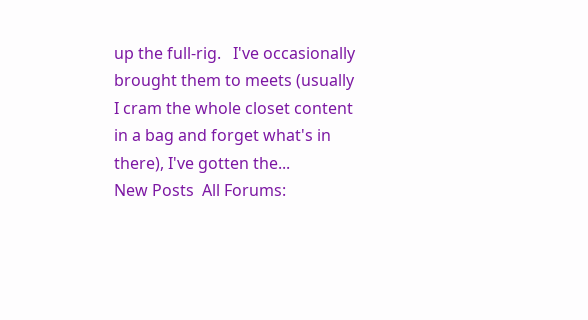up the full-rig.   I've occasionally brought them to meets (usually I cram the whole closet content in a bag and forget what's in there), I've gotten the...
New Posts  All Forums: